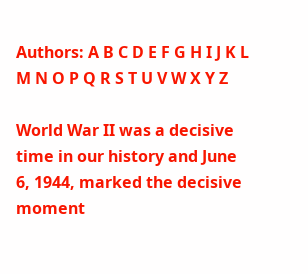Authors: A B C D E F G H I J K L M N O P Q R S T U V W X Y Z

World War II was a decisive time in our history and June 6, 1944, marked the decisive moment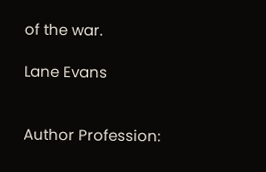of the war.

Lane Evans


Author Profession: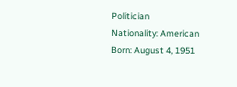Politician
Nationality: American
Born: August 4, 1951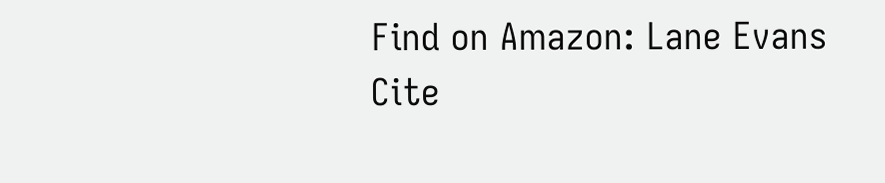Find on Amazon: Lane Evans
Cite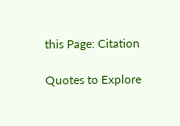this Page: Citation

Quotes to Explore